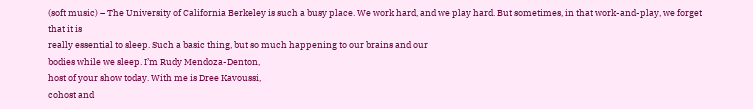(soft music) – The University of California Berkeley is such a busy place. We work hard, and we play hard. But sometimes, in that work-and-play, we forget that it is
really essential to sleep. Such a basic thing, but so much happening to our brains and our
bodies while we sleep. I’m Rudy Mendoza-Denton,
host of your show today. With me is Dree Kavoussi,
cohost and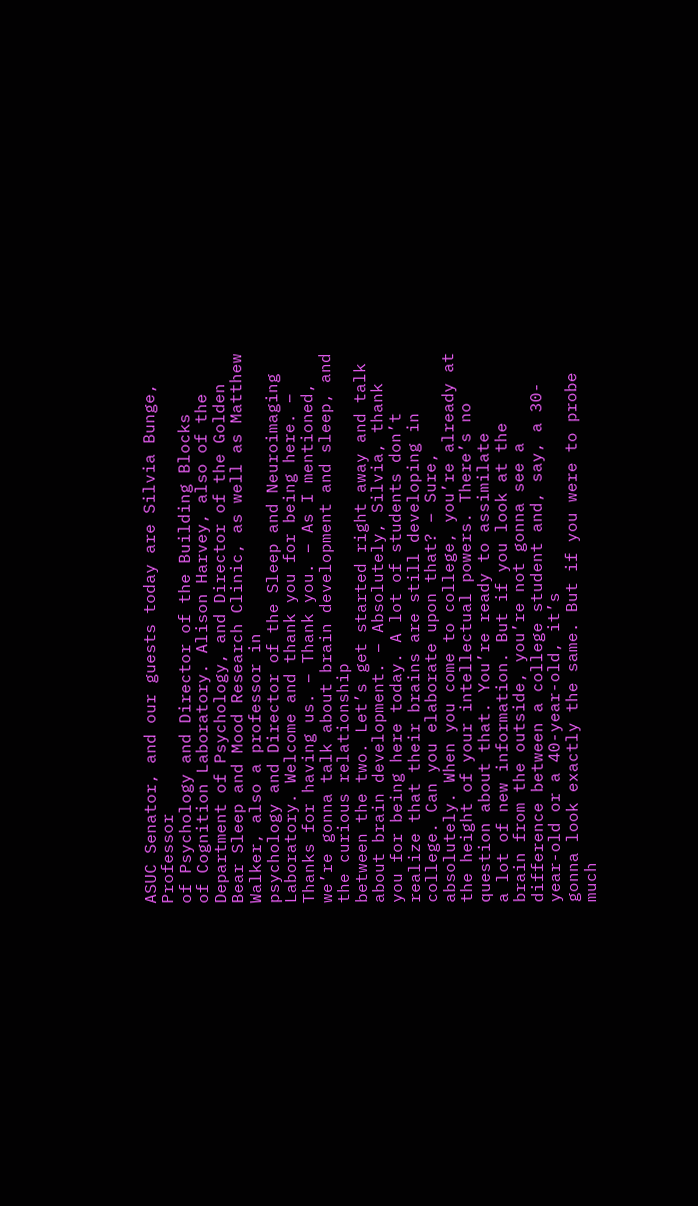ASUC Senator, and our guests today are Silvia Bunge, Professor
of Psychology and Director of the Building Blocks
of Cognition Laboratory. Alison Harvey, also of the
Department of Psychology, and Director of the Golden Bear Sleep and Mood Research Clinic, as well as Matthew Walker, also a professor in
psychology and Director of the Sleep and Neuroimaging Laboratory. Welcome and thank you for being here. – Thanks for having us. – Thank you. – As I mentioned, we’re gonna talk about brain development and sleep, and the curious relationship
between the two. Let’s get started right away and talk about brain development. – Absolutely, Silvia, thank
you for being here today. A lot of students don’t
realize that their brains are still developing in college. Can you elaborate upon that? – Sure, absolutely. When you come to college, you’re already at the height of your intellectual powers. There’s no question about that. You’re ready to assimilate
a lot of new information. But if you look at the
brain from the outside, you’re not gonna see a difference between a college student and, say, a 30-year-old or a 40-year-old, it’s
gonna look exactly the same. But if you were to probe much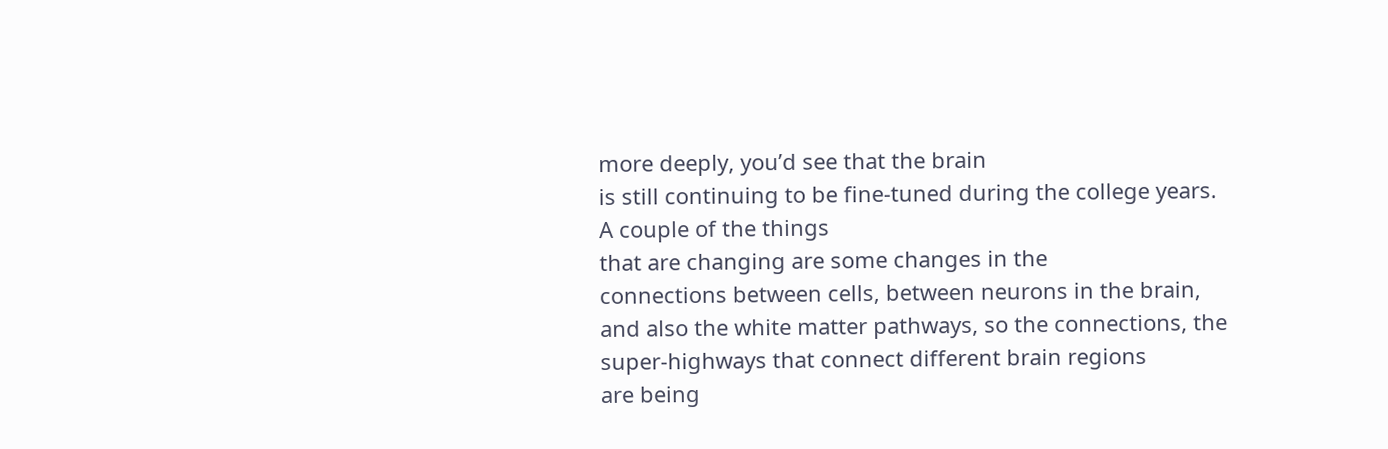more deeply, you’d see that the brain
is still continuing to be fine-tuned during the college years. A couple of the things
that are changing are some changes in the
connections between cells, between neurons in the brain, and also the white matter pathways, so the connections, the
super-highways that connect different brain regions
are being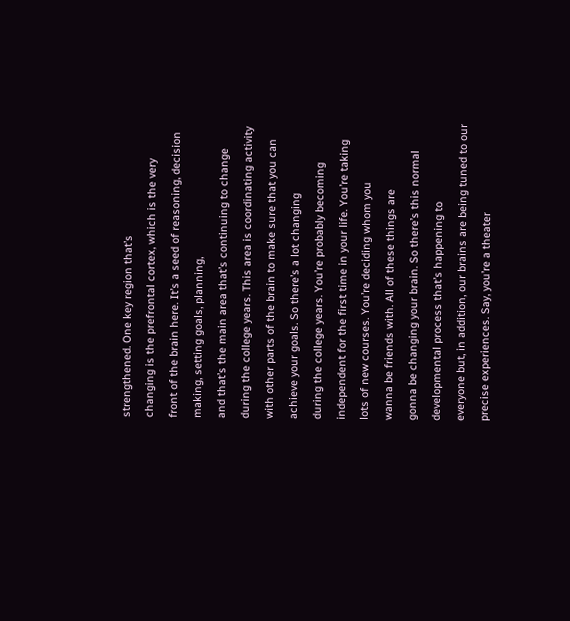strengthened. One key region that’s
changing is the prefrontal cortex, which is the very
front of the brain here. It’s a seed of reasoning, decision making, setting goals, planning,
and that’s the main area that’s continuing to change
during the college years. This area is coordinating activity with other parts of the brain to make sure that you can achieve your goals. So there’s a lot changing
during the college years. You’re probably becoming independent for the first time in your life. You’re taking lots of new courses. You’re deciding whom you
wanna be friends with. All of these things are
gonna be changing your brain. So there’s this normal
developmental process that’s happening to
everyone but, in addition, our brains are being tuned to our precise experiences. Say, you’re a theater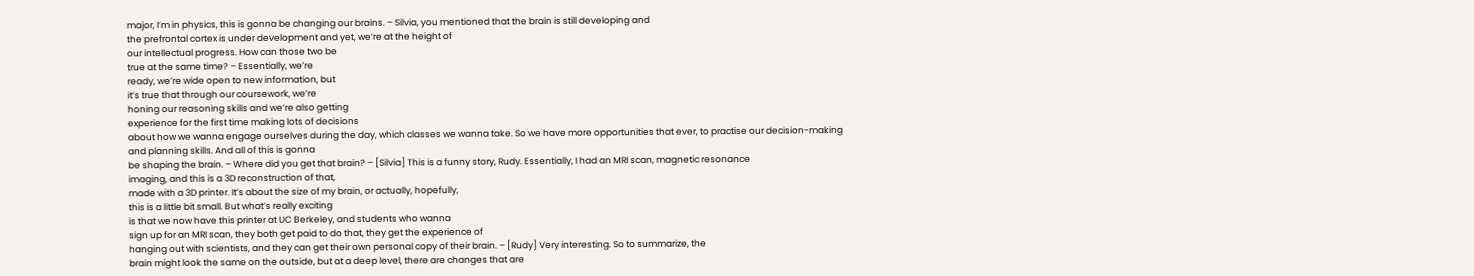major, I’m in physics, this is gonna be changing our brains. – Silvia, you mentioned that the brain is still developing and
the prefrontal cortex is under development and yet, we’re at the height of
our intellectual progress. How can those two be
true at the same time? – Essentially, we’re
ready, we’re wide open to new information, but
it’s true that through our coursework, we’re
honing our reasoning skills and we’re also getting
experience for the first time making lots of decisions
about how we wanna engage ourselves during the day, which classes we wanna take. So we have more opportunities that ever, to practise our decision-making
and planning skills. And all of this is gonna
be shaping the brain. – Where did you get that brain? – [Silvia] This is a funny story, Rudy. Essentially, I had an MRI scan, magnetic resonance
imaging, and this is a 3D reconstruction of that,
made with a 3D printer. It’s about the size of my brain, or actually, hopefully,
this is a little bit small. But what’s really exciting
is that we now have this printer at UC Berkeley, and students who wanna
sign up for an MRI scan, they both get paid to do that, they get the experience of
hanging out with scientists, and they can get their own personal copy of their brain. – [Rudy] Very interesting. So to summarize, the
brain might look the same on the outside, but at a deep level, there are changes that are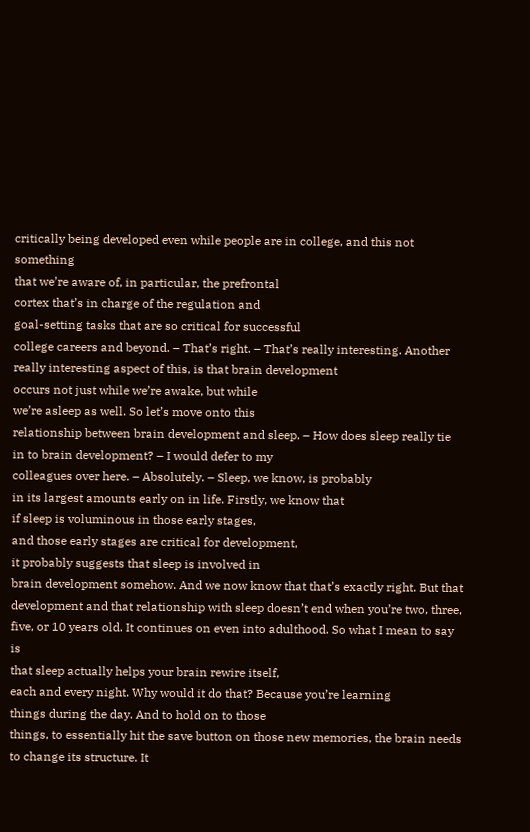critically being developed even while people are in college, and this not something
that we’re aware of, in particular, the prefrontal
cortex that’s in charge of the regulation and
goal-setting tasks that are so critical for successful
college careers and beyond. – That’s right. – That’s really interesting. Another really interesting aspect of this, is that brain development
occurs not just while we’re awake, but while
we’re asleep as well. So let’s move onto this
relationship between brain development and sleep. – How does sleep really tie
in to brain development? – I would defer to my
colleagues over here. – Absolutely. – Sleep, we know, is probably
in its largest amounts early on in life. Firstly, we know that
if sleep is voluminous in those early stages,
and those early stages are critical for development,
it probably suggests that sleep is involved in
brain development somehow. And we now know that that’s exactly right. But that development and that relationship with sleep doesn’t end when you’re two, three, five, or 10 years old. It continues on even into adulthood. So what I mean to say is
that sleep actually helps your brain rewire itself,
each and every night. Why would it do that? Because you’re learning
things during the day. And to hold on to those
things, to essentially hit the save button on those new memories, the brain needs to change its structure. It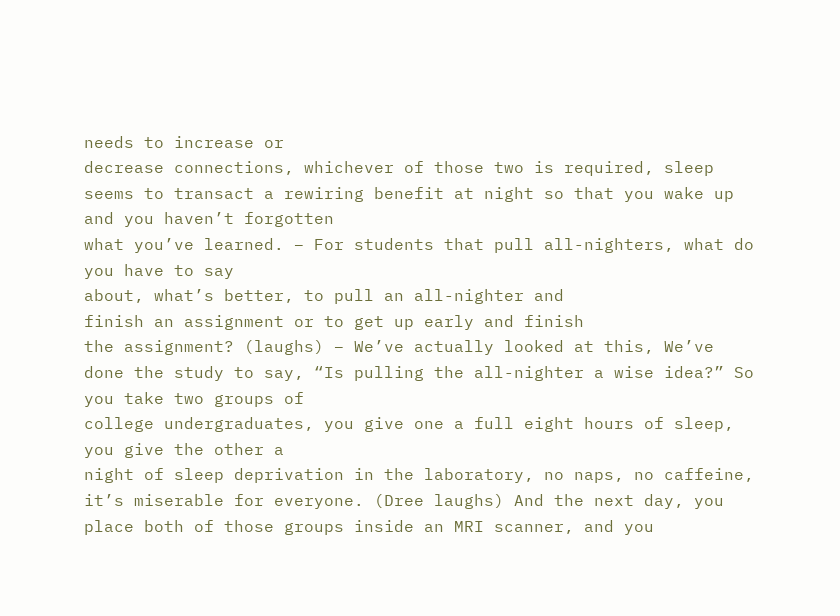needs to increase or
decrease connections, whichever of those two is required, sleep seems to transact a rewiring benefit at night so that you wake up and you haven’t forgotten
what you’ve learned. – For students that pull all-nighters, what do you have to say
about, what’s better, to pull an all-nighter and
finish an assignment or to get up early and finish
the assignment? (laughs) – We’ve actually looked at this, We’ve done the study to say, “Is pulling the all-nighter a wise idea?” So you take two groups of
college undergraduates, you give one a full eight hours of sleep, you give the other a
night of sleep deprivation in the laboratory, no naps, no caffeine, it’s miserable for everyone. (Dree laughs) And the next day, you
place both of those groups inside an MRI scanner, and you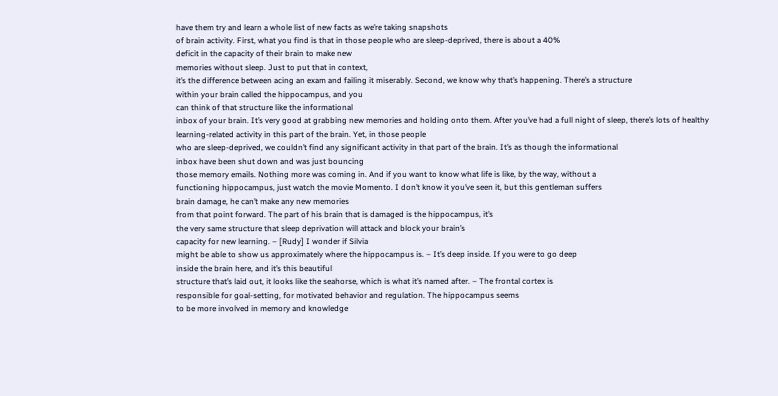have them try and learn a whole list of new facts as we’re taking snapshots
of brain activity. First, what you find is that in those people who are sleep-deprived, there is about a 40%
deficit in the capacity of their brain to make new
memories without sleep. Just to put that in context,
it’s the difference between acing an exam and failing it miserably. Second, we know why that’s happening. There’s a structure
within your brain called the hippocampus, and you
can think of that structure like the informational
inbox of your brain. It’s very good at grabbing new memories and holding onto them. After you’ve had a full night of sleep, there’s lots of healthy
learning-related activity in this part of the brain. Yet, in those people
who are sleep-deprived, we couldn’t find any significant activity in that part of the brain. It’s as though the informational
inbox have been shut down and was just bouncing
those memory emails. Nothing more was coming in. And if you want to know what life is like, by the way, without a
functioning hippocampus, just watch the movie Momento. I don’t know it you’ve seen it, but this gentleman suffers
brain damage, he can’t make any new memories
from that point forward. The part of his brain that is damaged is the hippocampus, it’s
the very same structure that sleep deprivation will attack and block your brain’s
capacity for new learning. – [Rudy] I wonder if Silvia
might be able to show us approximately where the hippocampus is. – It’s deep inside. If you were to go deep
inside the brain here, and it’s this beautiful
structure that’s laid out, it looks like the seahorse, which is what it’s named after. – The frontal cortex is
responsible for goal-setting, for motivated behavior and regulation. The hippocampus seems
to be more involved in memory and knowledge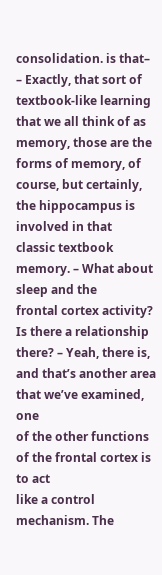consolidation. is that–
– Exactly, that sort of textbook-like learning
that we all think of as memory, those are the forms of memory, of course, but certainly, the hippocampus is involved in that
classic textbook memory. – What about sleep and the
frontal cortex activity? Is there a relationship there? – Yeah, there is, and that’s another area that we’ve examined, one
of the other functions of the frontal cortex is to act
like a control mechanism. The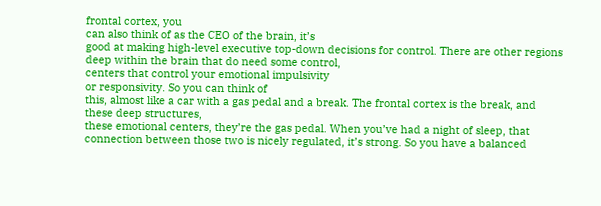frontal cortex, you
can also think of as the CEO of the brain, it’s
good at making high-level executive top-down decisions for control. There are other regions
deep within the brain that do need some control,
centers that control your emotional impulsivity
or responsivity. So you can think of
this, almost like a car with a gas pedal and a break. The frontal cortex is the break, and these deep structures,
these emotional centers, they’re the gas pedal. When you’ve had a night of sleep, that connection between those two is nicely regulated, it’s strong. So you have a balanced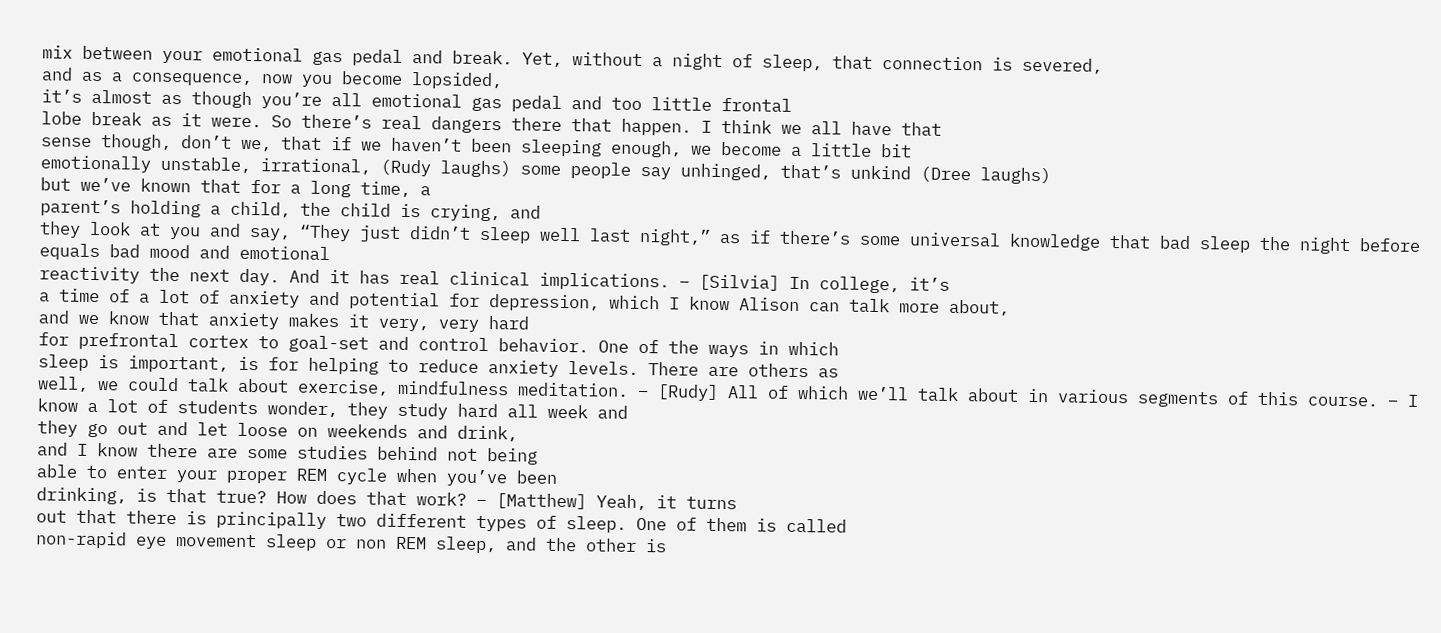mix between your emotional gas pedal and break. Yet, without a night of sleep, that connection is severed,
and as a consequence, now you become lopsided,
it’s almost as though you’re all emotional gas pedal and too little frontal
lobe break as it were. So there’s real dangers there that happen. I think we all have that
sense though, don’t we, that if we haven’t been sleeping enough, we become a little bit
emotionally unstable, irrational, (Rudy laughs) some people say unhinged, that’s unkind (Dree laughs)
but we’ve known that for a long time, a
parent’s holding a child, the child is crying, and
they look at you and say, “They just didn’t sleep well last night,” as if there’s some universal knowledge that bad sleep the night before equals bad mood and emotional
reactivity the next day. And it has real clinical implications. – [Silvia] In college, it’s
a time of a lot of anxiety and potential for depression, which I know Alison can talk more about,
and we know that anxiety makes it very, very hard
for prefrontal cortex to goal-set and control behavior. One of the ways in which
sleep is important, is for helping to reduce anxiety levels. There are others as
well, we could talk about exercise, mindfulness meditation. – [Rudy] All of which we’ll talk about in various segments of this course. – I know a lot of students wonder, they study hard all week and
they go out and let loose on weekends and drink,
and I know there are some studies behind not being
able to enter your proper REM cycle when you’ve been
drinking, is that true? How does that work? – [Matthew] Yeah, it turns
out that there is principally two different types of sleep. One of them is called
non-rapid eye movement sleep or non REM sleep, and the other is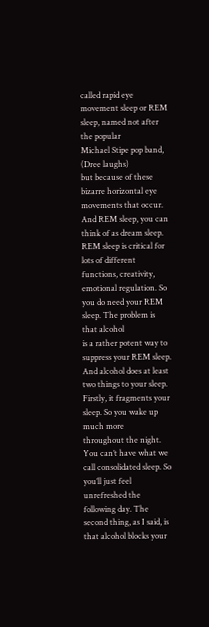called rapid eye movement sleep or REM sleep, named not after the popular
Michael Stipe pop band, (Dree laughs)
but because of these bizarre horizontal eye
movements that occur. And REM sleep, you can
think of as dream sleep. REM sleep is critical for
lots of different functions, creativity, emotional regulation. So you do need your REM sleep. The problem is that alcohol
is a rather potent way to suppress your REM sleep. And alcohol does at least
two things to your sleep. Firstly, it fragments your sleep. So you wake up much more
throughout the night. You can’t have what we
call consolidated sleep. So you’ll just feel
unrefreshed the following day. The second thing, as I said, is that alcohol blocks your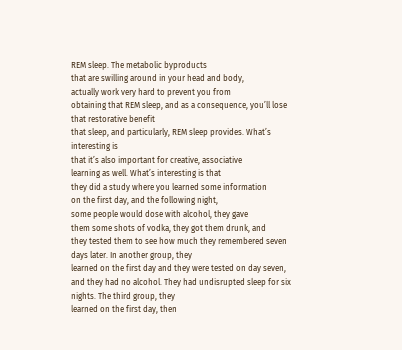REM sleep. The metabolic byproducts
that are swilling around in your head and body,
actually work very hard to prevent you from
obtaining that REM sleep, and as a consequence, you’ll lose that restorative benefit
that sleep, and particularly, REM sleep provides. What’s interesting is
that it’s also important for creative, associative
learning as well. What’s interesting is that
they did a study where you learned some information
on the first day, and the following night,
some people would dose with alcohol, they gave
them some shots of vodka, they got them drunk, and
they tested them to see how much they remembered seven days later. In another group, they
learned on the first day and they were tested on day seven, and they had no alcohol. They had undisrupted sleep for six nights. The third group, they
learned on the first day, then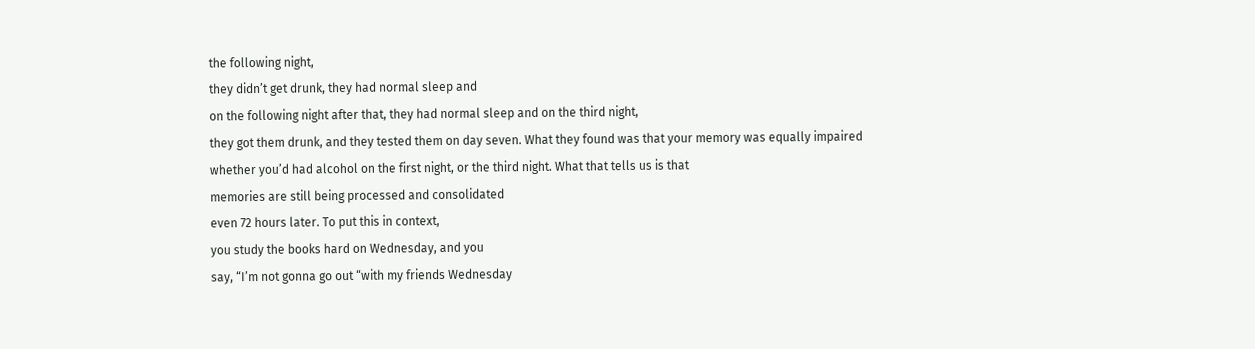the following night,
they didn’t get drunk, they had normal sleep and
on the following night after that, they had normal sleep and on the third night,
they got them drunk, and they tested them on day seven. What they found was that your memory was equally impaired
whether you’d had alcohol on the first night, or the third night. What that tells us is that
memories are still being processed and consolidated
even 72 hours later. To put this in context,
you study the books hard on Wednesday, and you
say, “I’m not gonna go out “with my friends Wednesday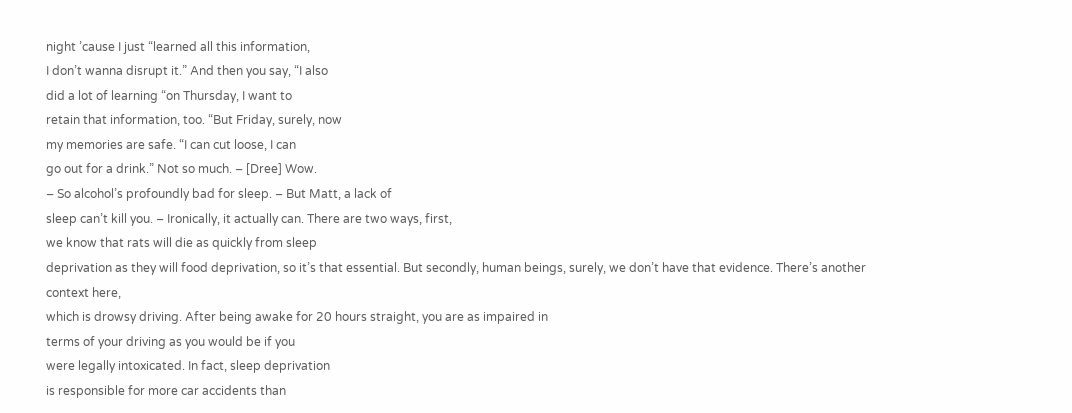night ’cause I just “learned all this information,
I don’t wanna disrupt it.” And then you say, “I also
did a lot of learning “on Thursday, I want to
retain that information, too. “But Friday, surely, now
my memories are safe. “I can cut loose, I can
go out for a drink.” Not so much. – [Dree] Wow.
– So alcohol’s profoundly bad for sleep. – But Matt, a lack of
sleep can’t kill you. – Ironically, it actually can. There are two ways, first,
we know that rats will die as quickly from sleep
deprivation as they will food deprivation, so it’s that essential. But secondly, human beings, surely, we don’t have that evidence. There’s another context here,
which is drowsy driving. After being awake for 20 hours straight, you are as impaired in
terms of your driving as you would be if you
were legally intoxicated. In fact, sleep deprivation
is responsible for more car accidents than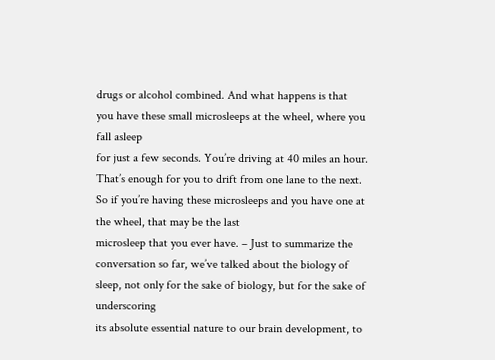drugs or alcohol combined. And what happens is that
you have these small microsleeps at the wheel, where you fall asleep
for just a few seconds. You’re driving at 40 miles an hour. That’s enough for you to drift from one lane to the next. So if you’re having these microsleeps and you have one at the wheel, that may be the last
microsleep that you ever have. – Just to summarize the
conversation so far, we’ve talked about the biology of sleep, not only for the sake of biology, but for the sake of underscoring
its absolute essential nature to our brain development, to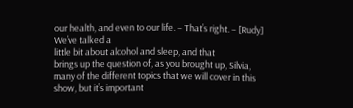our health, and even to our life. – That’s right. – [Rudy] We’ve talked a
little bit about alcohol and sleep, and that
brings up the question of, as you brought up, Silvia,
many of the different topics that we will cover in this show, but it’s important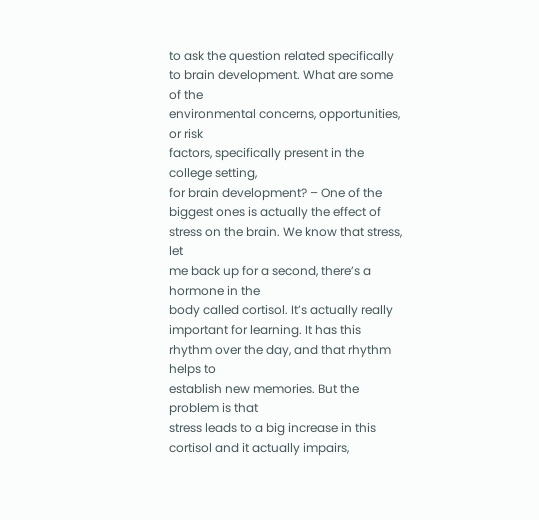to ask the question related specifically to brain development. What are some of the
environmental concerns, opportunities, or risk
factors, specifically present in the college setting,
for brain development? – One of the biggest ones is actually the effect of stress on the brain. We know that stress, let
me back up for a second, there’s a hormone in the
body called cortisol. It’s actually really
important for learning. It has this rhythm over the day, and that rhythm helps to
establish new memories. But the problem is that
stress leads to a big increase in this cortisol and it actually impairs,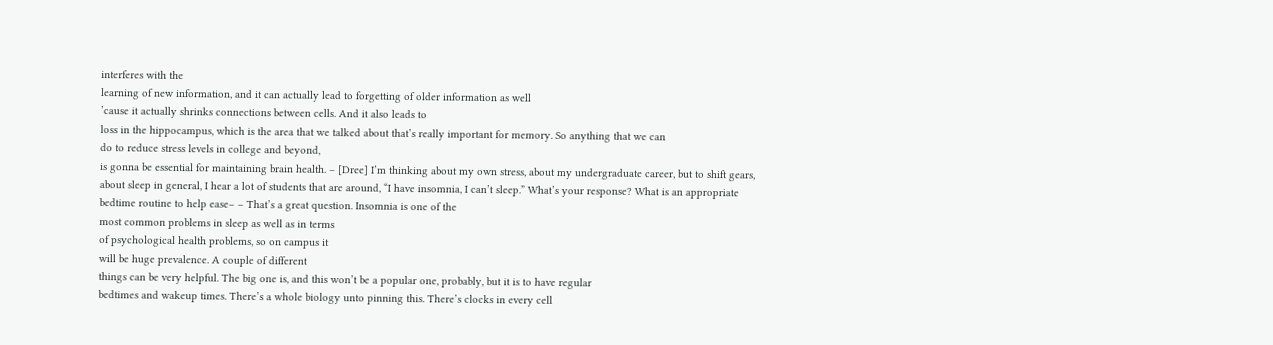interferes with the
learning of new information, and it can actually lead to forgetting of older information as well
’cause it actually shrinks connections between cells. And it also leads to
loss in the hippocampus, which is the area that we talked about that’s really important for memory. So anything that we can
do to reduce stress levels in college and beyond,
is gonna be essential for maintaining brain health. – [Dree] I’m thinking about my own stress, about my undergraduate career, but to shift gears,
about sleep in general, I hear a lot of students that are around, “I have insomnia, I can’t sleep.” What’s your response? What is an appropriate
bedtime routine to help ease– – That’s a great question. Insomnia is one of the
most common problems in sleep as well as in terms
of psychological health problems, so on campus it
will be huge prevalence. A couple of different
things can be very helpful. The big one is, and this won’t be a popular one, probably, but it is to have regular
bedtimes and wakeup times. There’s a whole biology unto pinning this. There’s clocks in every cell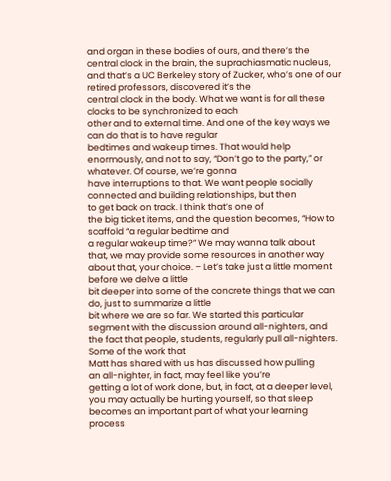and organ in these bodies of ours, and there’s the
central clock in the brain, the suprachiasmatic nucleus, and that’s a UC Berkeley story of Zucker, who’s one of our retired professors, discovered it’s the
central clock in the body. What we want is for all these clocks to be synchronized to each
other and to external time. And one of the key ways we can do that is to have regular
bedtimes and wakeup times. That would help
enormously, and not to say, “Don’t go to the party,” or whatever. Of course, we’re gonna
have interruptions to that. We want people socially
connected and building relationships, but then
to get back on track. I think that’s one of
the big ticket items, and the question becomes, “How to scaffold “a regular bedtime and
a regular wakeup time?” We may wanna talk about
that, we may provide some resources in another way
about that, your choice. – Let’s take just a little moment before we delve a little
bit deeper into some of the concrete things that we can do, just to summarize a little
bit where we are so far. We started this particular
segment with the discussion around all-nighters, and
the fact that people, students, regularly pull all-nighters. Some of the work that
Matt has shared with us has discussed how pulling
an all-nighter, in fact, may feel like you’re
getting a lot of work done, but, in fact, at a deeper level, you may actually be hurting yourself, so that sleep becomes an important part of what your learning
process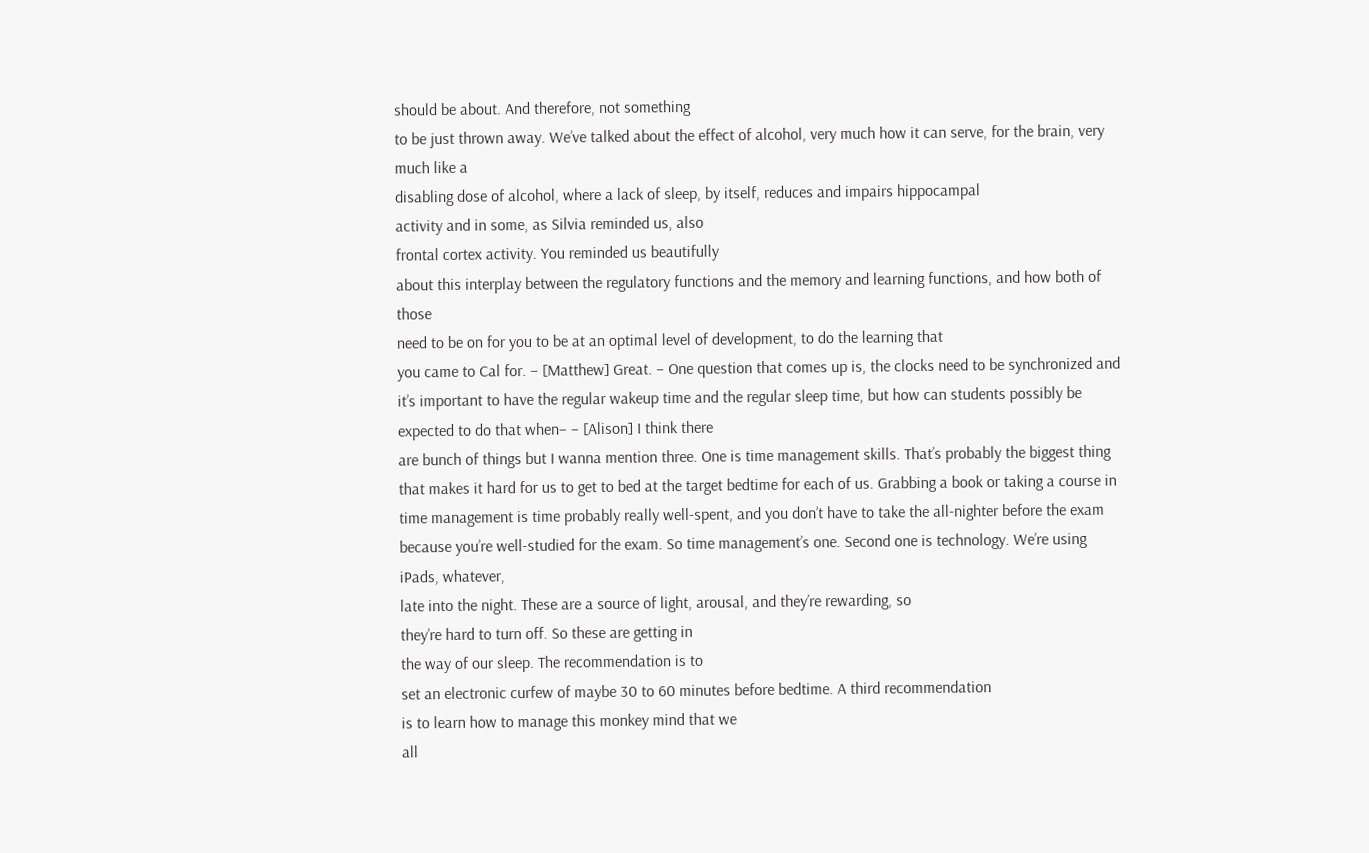should be about. And therefore, not something
to be just thrown away. We’ve talked about the effect of alcohol, very much how it can serve, for the brain, very much like a
disabling dose of alcohol, where a lack of sleep, by itself, reduces and impairs hippocampal
activity and in some, as Silvia reminded us, also
frontal cortex activity. You reminded us beautifully
about this interplay between the regulatory functions and the memory and learning functions, and how both of those
need to be on for you to be at an optimal level of development, to do the learning that
you came to Cal for. – [Matthew] Great. – One question that comes up is, the clocks need to be synchronized and it’s important to have the regular wakeup time and the regular sleep time, but how can students possibly be expected to do that when– – [Alison] I think there
are bunch of things but I wanna mention three. One is time management skills. That’s probably the biggest thing that makes it hard for us to get to bed at the target bedtime for each of us. Grabbing a book or taking a course in time management is time probably really well-spent, and you don’t have to take the all-nighter before the exam because you’re well-studied for the exam. So time management’s one. Second one is technology. We’re using iPads, whatever,
late into the night. These are a source of light, arousal, and they’re rewarding, so
they’re hard to turn off. So these are getting in
the way of our sleep. The recommendation is to
set an electronic curfew of maybe 30 to 60 minutes before bedtime. A third recommendation
is to learn how to manage this monkey mind that we
all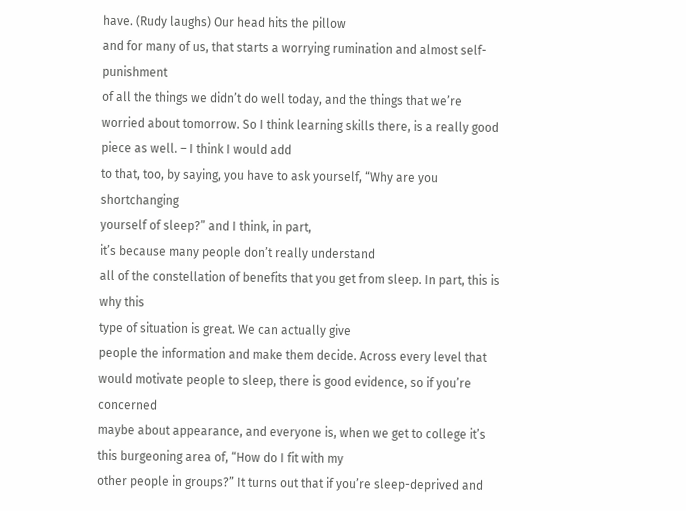have. (Rudy laughs) Our head hits the pillow
and for many of us, that starts a worrying rumination and almost self-punishment
of all the things we didn’t do well today, and the things that we’re
worried about tomorrow. So I think learning skills there, is a really good piece as well. – I think I would add
to that, too, by saying, you have to ask yourself, “Why are you shortchanging
yourself of sleep?” and I think, in part,
it’s because many people don’t really understand
all of the constellation of benefits that you get from sleep. In part, this is why this
type of situation is great. We can actually give
people the information and make them decide. Across every level that
would motivate people to sleep, there is good evidence, so if you’re concerned
maybe about appearance, and everyone is, when we get to college it’s this burgeoning area of, “How do I fit with my
other people in groups?” It turns out that if you’re sleep-deprived and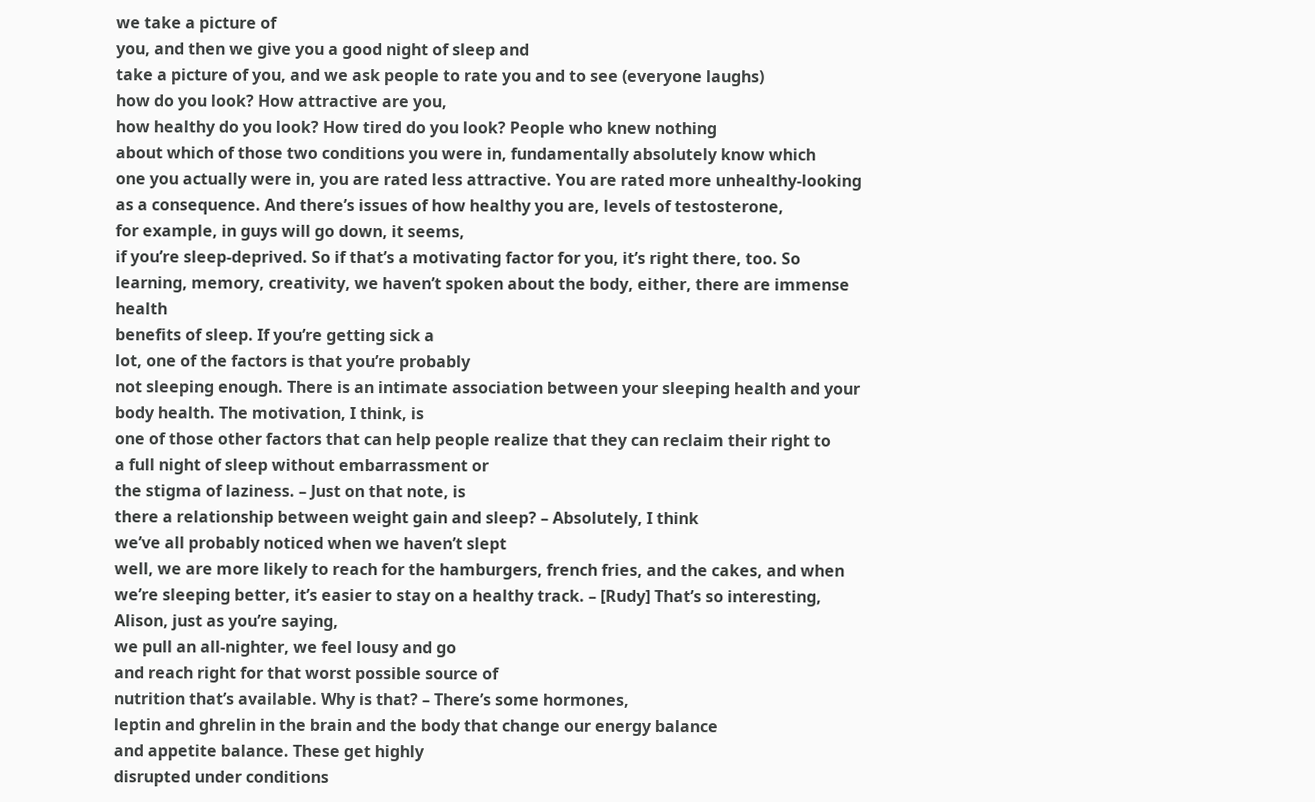we take a picture of
you, and then we give you a good night of sleep and
take a picture of you, and we ask people to rate you and to see (everyone laughs)
how do you look? How attractive are you,
how healthy do you look? How tired do you look? People who knew nothing
about which of those two conditions you were in, fundamentally absolutely know which
one you actually were in, you are rated less attractive. You are rated more unhealthy-looking as a consequence. And there’s issues of how healthy you are, levels of testosterone,
for example, in guys will go down, it seems,
if you’re sleep-deprived. So if that’s a motivating factor for you, it’s right there, too. So learning, memory, creativity, we haven’t spoken about the body, either, there are immense health
benefits of sleep. If you’re getting sick a
lot, one of the factors is that you’re probably
not sleeping enough. There is an intimate association between your sleeping health and your body health. The motivation, I think, is
one of those other factors that can help people realize that they can reclaim their right to
a full night of sleep without embarrassment or
the stigma of laziness. – Just on that note, is
there a relationship between weight gain and sleep? – Absolutely, I think
we’ve all probably noticed when we haven’t slept
well, we are more likely to reach for the hamburgers, french fries, and the cakes, and when
we’re sleeping better, it’s easier to stay on a healthy track. – [Rudy] That’s so interesting, Alison, just as you’re saying,
we pull an all-nighter, we feel lousy and go
and reach right for that worst possible source of
nutrition that’s available. Why is that? – There’s some hormones,
leptin and ghrelin in the brain and the body that change our energy balance
and appetite balance. These get highly
disrupted under conditions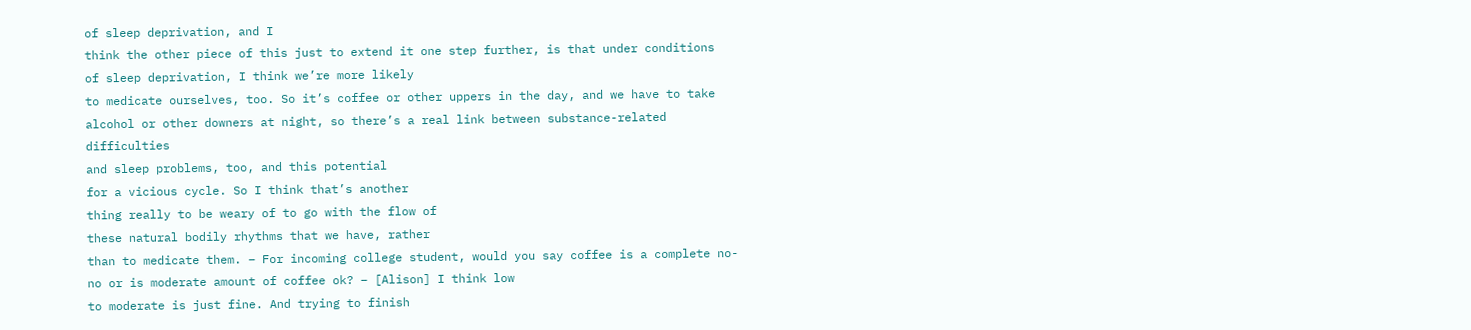of sleep deprivation, and I
think the other piece of this just to extend it one step further, is that under conditions
of sleep deprivation, I think we’re more likely
to medicate ourselves, too. So it’s coffee or other uppers in the day, and we have to take
alcohol or other downers at night, so there’s a real link between substance-related difficulties
and sleep problems, too, and this potential
for a vicious cycle. So I think that’s another
thing really to be weary of to go with the flow of
these natural bodily rhythms that we have, rather
than to medicate them. – For incoming college student, would you say coffee is a complete no-no or is moderate amount of coffee ok? – [Alison] I think low
to moderate is just fine. And trying to finish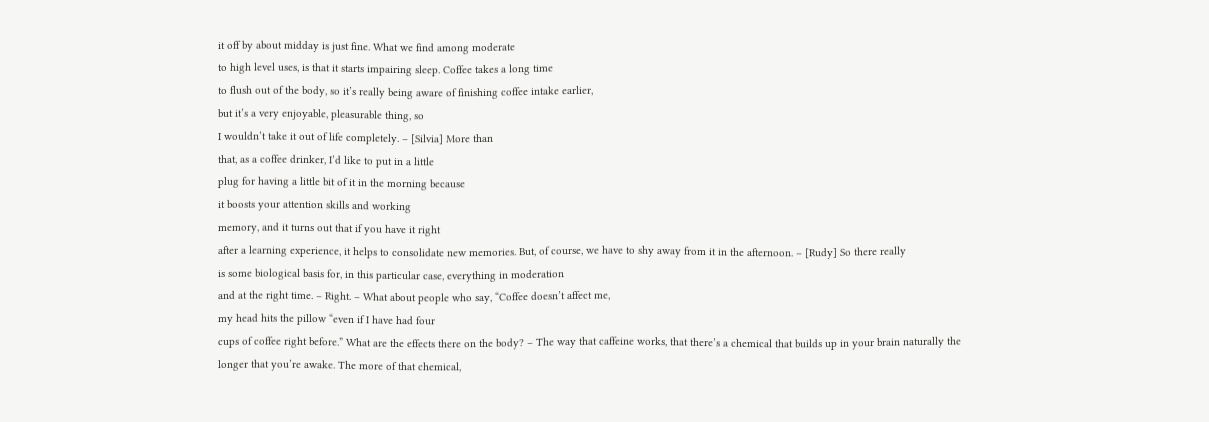it off by about midday is just fine. What we find among moderate
to high level uses, is that it starts impairing sleep. Coffee takes a long time
to flush out of the body, so it’s really being aware of finishing coffee intake earlier,
but it’s a very enjoyable, pleasurable thing, so
I wouldn’t take it out of life completely. – [Silvia] More than
that, as a coffee drinker, I’d like to put in a little
plug for having a little bit of it in the morning because
it boosts your attention skills and working
memory, and it turns out that if you have it right
after a learning experience, it helps to consolidate new memories. But, of course, we have to shy away from it in the afternoon. – [Rudy] So there really
is some biological basis for, in this particular case, everything in moderation
and at the right time. – Right. – What about people who say, “Coffee doesn’t affect me,
my head hits the pillow “even if I have had four
cups of coffee right before.” What are the effects there on the body? – The way that caffeine works, that there’s a chemical that builds up in your brain naturally the
longer that you’re awake. The more of that chemical,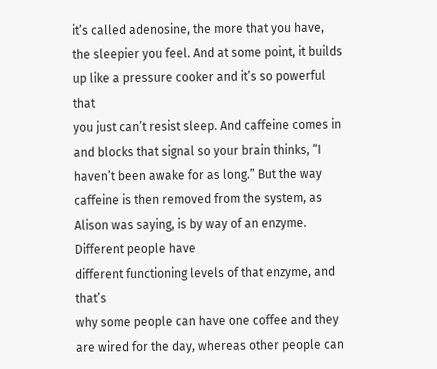it’s called adenosine, the more that you have,
the sleepier you feel. And at some point, it builds
up like a pressure cooker and it’s so powerful that
you just can’t resist sleep. And caffeine comes in
and blocks that signal so your brain thinks, “I haven’t been awake for as long.” But the way caffeine is then removed from the system, as Alison was saying, is by way of an enzyme. Different people have
different functioning levels of that enzyme, and that’s
why some people can have one coffee and they are wired for the day, whereas other people can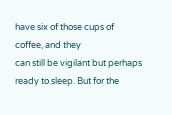have six of those cups of coffee, and they
can still be vigilant but perhaps ready to sleep. But for the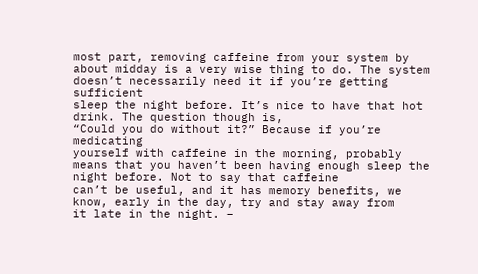most part, removing caffeine from your system by about midday is a very wise thing to do. The system doesn’t necessarily need it if you’re getting sufficient
sleep the night before. It’s nice to have that hot drink. The question though is,
“Could you do without it?” Because if you’re medicating
yourself with caffeine in the morning, probably
means that you haven’t been having enough sleep the night before. Not to say that caffeine
can’t be useful, and it has memory benefits, we
know, early in the day, try and stay away from
it late in the night. –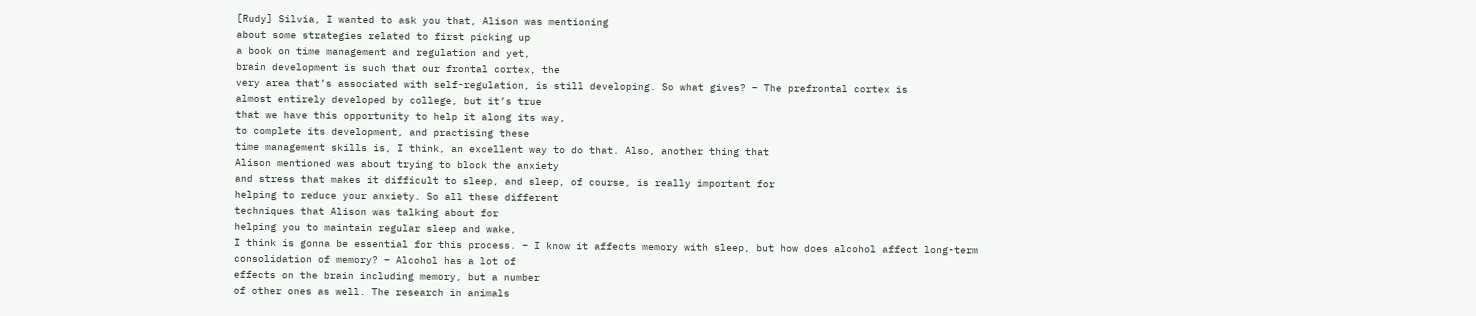[Rudy] Silvia, I wanted to ask you that, Alison was mentioning
about some strategies related to first picking up
a book on time management and regulation and yet,
brain development is such that our frontal cortex, the
very area that’s associated with self-regulation, is still developing. So what gives? – The prefrontal cortex is
almost entirely developed by college, but it’s true
that we have this opportunity to help it along its way,
to complete its development, and practising these
time management skills is, I think, an excellent way to do that. Also, another thing that
Alison mentioned was about trying to block the anxiety
and stress that makes it difficult to sleep, and sleep, of course, is really important for
helping to reduce your anxiety. So all these different
techniques that Alison was talking about for
helping you to maintain regular sleep and wake,
I think is gonna be essential for this process. – I know it affects memory with sleep, but how does alcohol affect long-term consolidation of memory? – Alcohol has a lot of
effects on the brain including memory, but a number
of other ones as well. The research in animals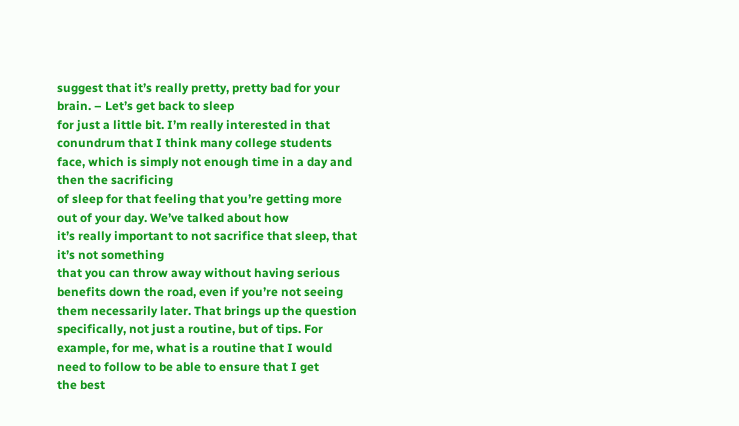suggest that it’s really pretty, pretty bad for your brain. – Let’s get back to sleep
for just a little bit. I’m really interested in that conundrum that I think many college students face, which is simply not enough time in a day and then the sacrificing
of sleep for that feeling that you’re getting more out of your day. We’ve talked about how
it’s really important to not sacrifice that sleep, that it’s not something
that you can throw away without having serious
benefits down the road, even if you’re not seeing
them necessarily later. That brings up the question specifically, not just a routine, but of tips. For example, for me, what is a routine that I would need to follow to be able to ensure that I get
the best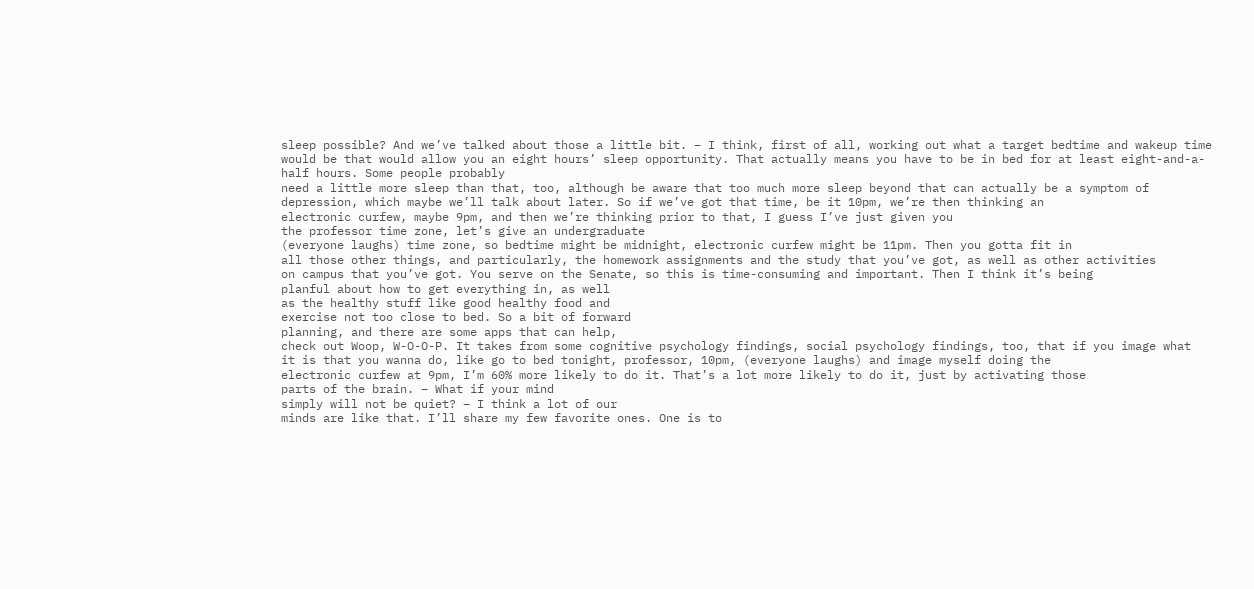sleep possible? And we’ve talked about those a little bit. – I think, first of all, working out what a target bedtime and wakeup time would be that would allow you an eight hours’ sleep opportunity. That actually means you have to be in bed for at least eight-and-a-half hours. Some people probably
need a little more sleep than that, too, although be aware that too much more sleep beyond that can actually be a symptom of depression, which maybe we’ll talk about later. So if we’ve got that time, be it 10pm, we’re then thinking an
electronic curfew, maybe 9pm, and then we’re thinking prior to that, I guess I’ve just given you
the professor time zone, let’s give an undergraduate
(everyone laughs) time zone, so bedtime might be midnight, electronic curfew might be 11pm. Then you gotta fit in
all those other things, and particularly, the homework assignments and the study that you’ve got, as well as other activities
on campus that you’ve got. You serve on the Senate, so this is time-consuming and important. Then I think it’s being
planful about how to get everything in, as well
as the healthy stuff like good healthy food and
exercise not too close to bed. So a bit of forward
planning, and there are some apps that can help,
check out Woop, W-O-O-P. It takes from some cognitive psychology findings, social psychology findings, too, that if you image what
it is that you wanna do, like go to bed tonight, professor, 10pm, (everyone laughs) and image myself doing the
electronic curfew at 9pm, I’m 60% more likely to do it. That’s a lot more likely to do it, just by activating those
parts of the brain. – What if your mind
simply will not be quiet? – I think a lot of our
minds are like that. I’ll share my few favorite ones. One is to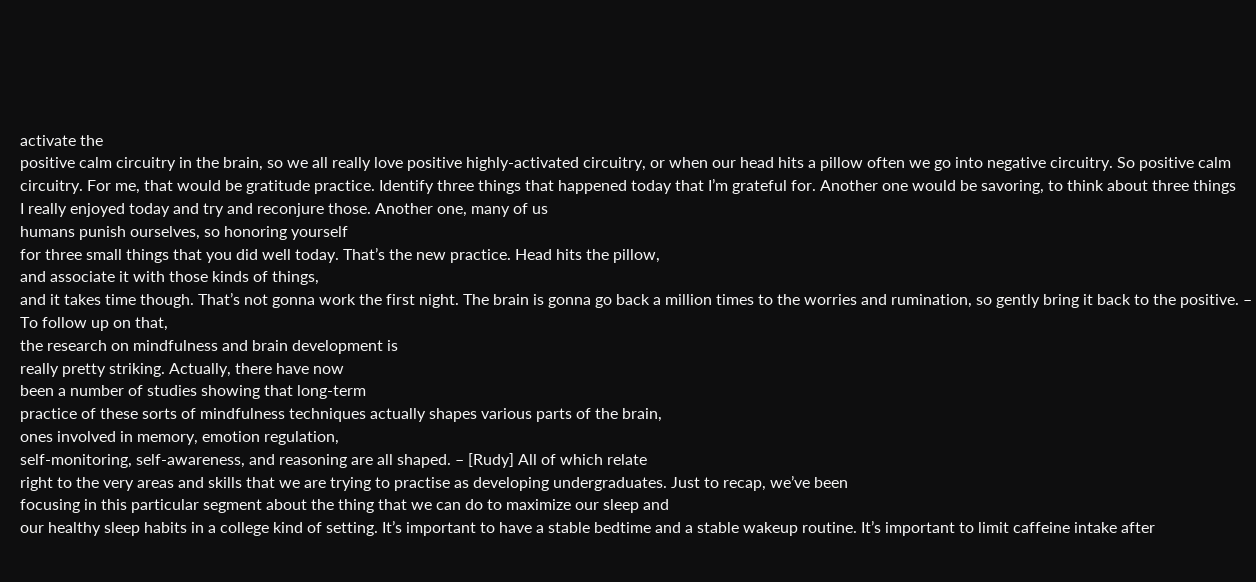activate the
positive calm circuitry in the brain, so we all really love positive highly-activated circuitry, or when our head hits a pillow often we go into negative circuitry. So positive calm circuitry. For me, that would be gratitude practice. Identify three things that happened today that I’m grateful for. Another one would be savoring, to think about three things
I really enjoyed today and try and reconjure those. Another one, many of us
humans punish ourselves, so honoring yourself
for three small things that you did well today. That’s the new practice. Head hits the pillow,
and associate it with those kinds of things,
and it takes time though. That’s not gonna work the first night. The brain is gonna go back a million times to the worries and rumination, so gently bring it back to the positive. – To follow up on that,
the research on mindfulness and brain development is
really pretty striking. Actually, there have now
been a number of studies showing that long-term
practice of these sorts of mindfulness techniques actually shapes various parts of the brain,
ones involved in memory, emotion regulation,
self-monitoring, self-awareness, and reasoning are all shaped. – [Rudy] All of which relate
right to the very areas and skills that we are trying to practise as developing undergraduates. Just to recap, we’ve been
focusing in this particular segment about the thing that we can do to maximize our sleep and
our healthy sleep habits in a college kind of setting. It’s important to have a stable bedtime and a stable wakeup routine. It’s important to limit caffeine intake after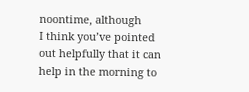noontime, although
I think you’ve pointed out helpfully that it can help in the morning to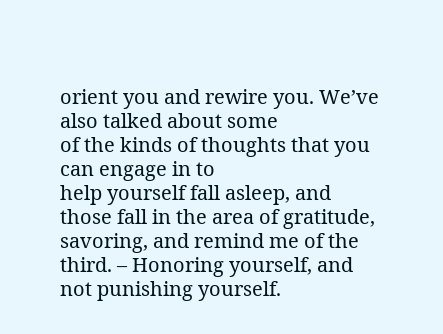orient you and rewire you. We’ve also talked about some
of the kinds of thoughts that you can engage in to
help yourself fall asleep, and those fall in the area of gratitude, savoring, and remind me of the third. – Honoring yourself, and
not punishing yourself.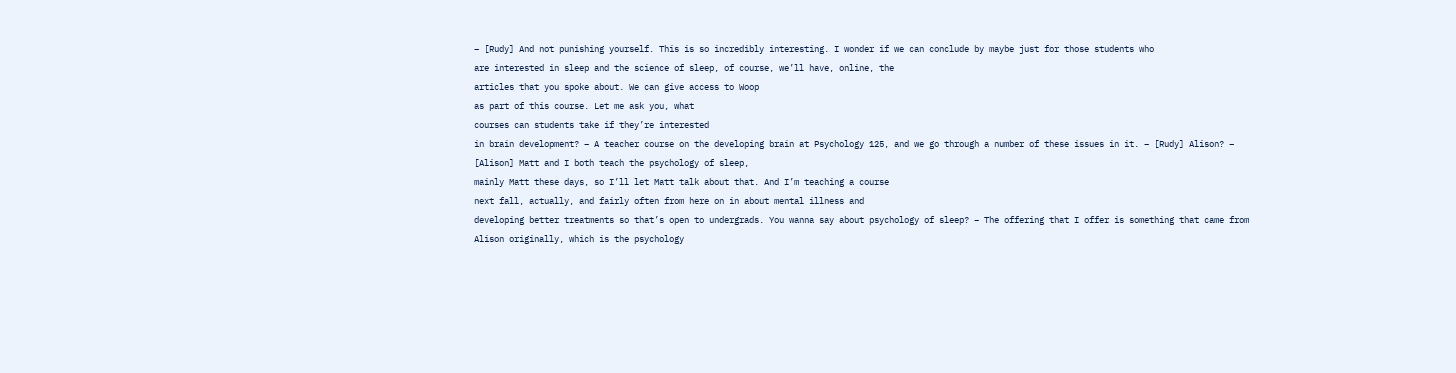– [Rudy] And not punishing yourself. This is so incredibly interesting. I wonder if we can conclude by maybe just for those students who
are interested in sleep and the science of sleep, of course, we’ll have, online, the
articles that you spoke about. We can give access to Woop
as part of this course. Let me ask you, what
courses can students take if they’re interested
in brain development? – A teacher course on the developing brain at Psychology 125, and we go through a number of these issues in it. – [Rudy] Alison? – [Alison] Matt and I both teach the psychology of sleep,
mainly Matt these days, so I’ll let Matt talk about that. And I’m teaching a course
next fall, actually, and fairly often from here on in about mental illness and
developing better treatments so that’s open to undergrads. You wanna say about psychology of sleep? – The offering that I offer is something that came from Alison originally, which is the psychology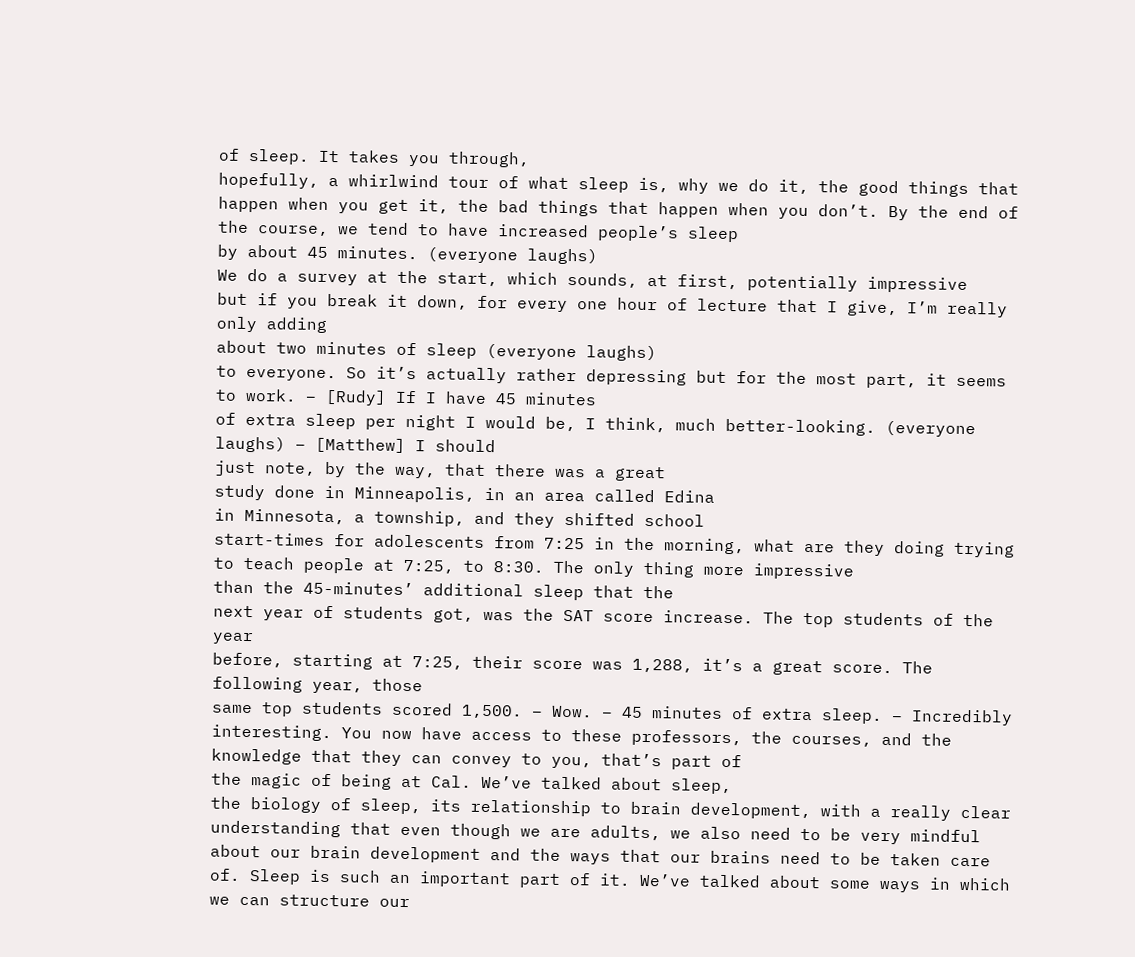of sleep. It takes you through,
hopefully, a whirlwind tour of what sleep is, why we do it, the good things that
happen when you get it, the bad things that happen when you don’t. By the end of the course, we tend to have increased people’s sleep
by about 45 minutes. (everyone laughs)
We do a survey at the start, which sounds, at first, potentially impressive
but if you break it down, for every one hour of lecture that I give, I’m really only adding
about two minutes of sleep (everyone laughs)
to everyone. So it’s actually rather depressing but for the most part, it seems to work. – [Rudy] If I have 45 minutes
of extra sleep per night I would be, I think, much better-looking. (everyone laughs) – [Matthew] I should
just note, by the way, that there was a great
study done in Minneapolis, in an area called Edina
in Minnesota, a township, and they shifted school
start-times for adolescents from 7:25 in the morning, what are they doing trying
to teach people at 7:25, to 8:30. The only thing more impressive
than the 45-minutes’ additional sleep that the
next year of students got, was the SAT score increase. The top students of the year
before, starting at 7:25, their score was 1,288, it’s a great score. The following year, those
same top students scored 1,500. – Wow. – 45 minutes of extra sleep. – Incredibly interesting. You now have access to these professors, the courses, and the
knowledge that they can convey to you, that’s part of
the magic of being at Cal. We’ve talked about sleep,
the biology of sleep, its relationship to brain development, with a really clear understanding that even though we are adults, we also need to be very mindful about our brain development and the ways that our brains need to be taken care of. Sleep is such an important part of it. We’ve talked about some ways in which we can structure our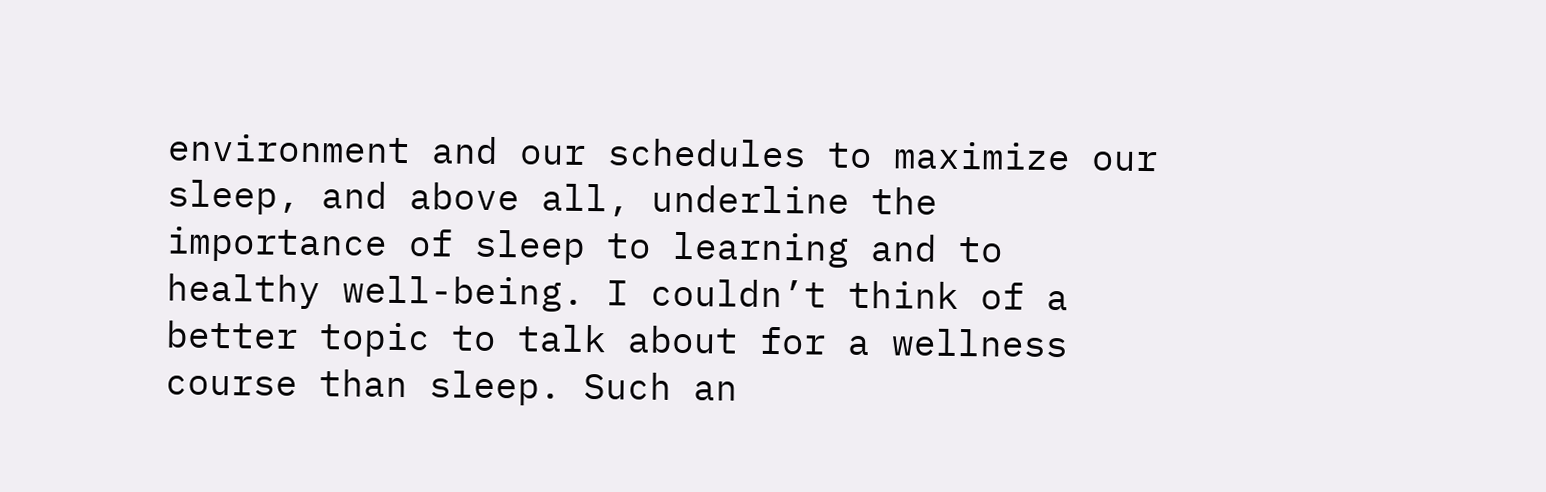environment and our schedules to maximize our sleep, and above all, underline the importance of sleep to learning and to healthy well-being. I couldn’t think of a
better topic to talk about for a wellness course than sleep. Such an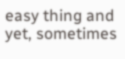easy thing and yet, sometimes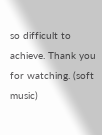so difficult to achieve. Thank you for watching. (soft music)